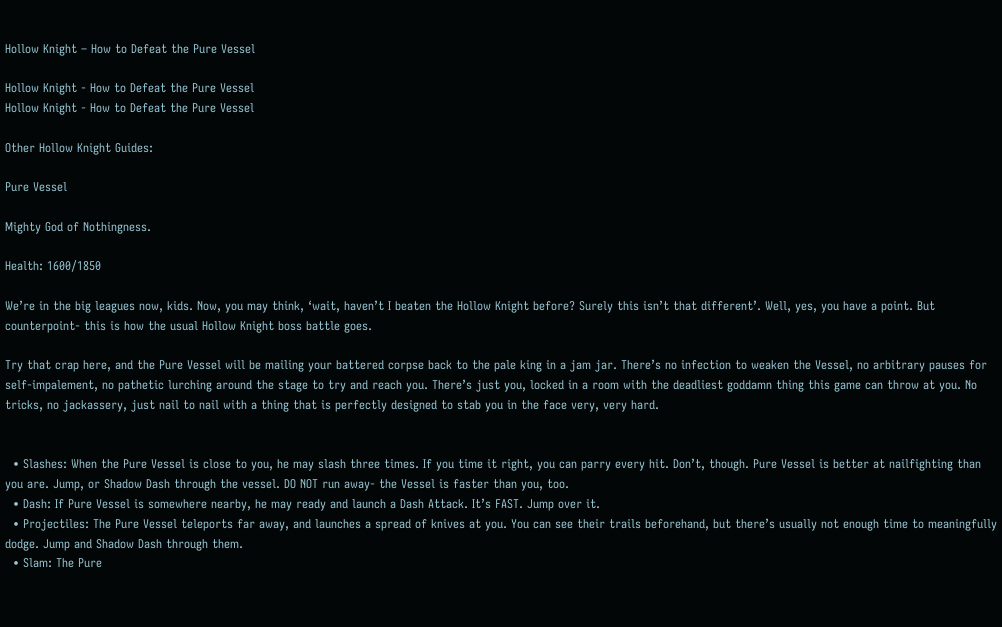Hollow Knight – How to Defeat the Pure Vessel

Hollow Knight - How to Defeat the Pure Vessel
Hollow Knight - How to Defeat the Pure Vessel

Other Hollow Knight Guides:

Pure Vessel

Mighty God of Nothingness.

Health: 1600/1850

We’re in the big leagues now, kids. Now, you may think, ‘wait, haven’t I beaten the Hollow Knight before? Surely this isn’t that different’. Well, yes, you have a point. But counterpoint- this is how the usual Hollow Knight boss battle goes.

Try that crap here, and the Pure Vessel will be mailing your battered corpse back to the pale king in a jam jar. There’s no infection to weaken the Vessel, no arbitrary pauses for self-impalement, no pathetic lurching around the stage to try and reach you. There’s just you, locked in a room with the deadliest goddamn thing this game can throw at you. No tricks, no jackassery, just nail to nail with a thing that is perfectly designed to stab you in the face very, very hard.


  • Slashes: When the Pure Vessel is close to you, he may slash three times. If you time it right, you can parry every hit. Don’t, though. Pure Vessel is better at nailfighting than you are. Jump, or Shadow Dash through the vessel. DO NOT run away- the Vessel is faster than you, too.
  • Dash: If Pure Vessel is somewhere nearby, he may ready and launch a Dash Attack. It’s FAST. Jump over it.
  • Projectiles: The Pure Vessel teleports far away, and launches a spread of knives at you. You can see their trails beforehand, but there’s usually not enough time to meaningfully dodge. Jump and Shadow Dash through them.
  • Slam: The Pure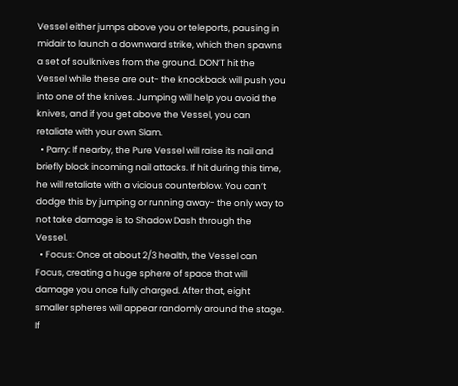Vessel either jumps above you or teleports, pausing in midair to launch a downward strike, which then spawns a set of soulknives from the ground. DON’T hit the Vessel while these are out- the knockback will push you into one of the knives. Jumping will help you avoid the knives, and if you get above the Vessel, you can retaliate with your own Slam.
  • Parry: If nearby, the Pure Vessel will raise its nail and briefly block incoming nail attacks. If hit during this time, he will retaliate with a vicious counterblow. You can’t dodge this by jumping or running away- the only way to not take damage is to Shadow Dash through the Vessel.
  • Focus: Once at about 2/3 health, the Vessel can Focus, creating a huge sphere of space that will damage you once fully charged. After that, eight smaller spheres will appear randomly around the stage. If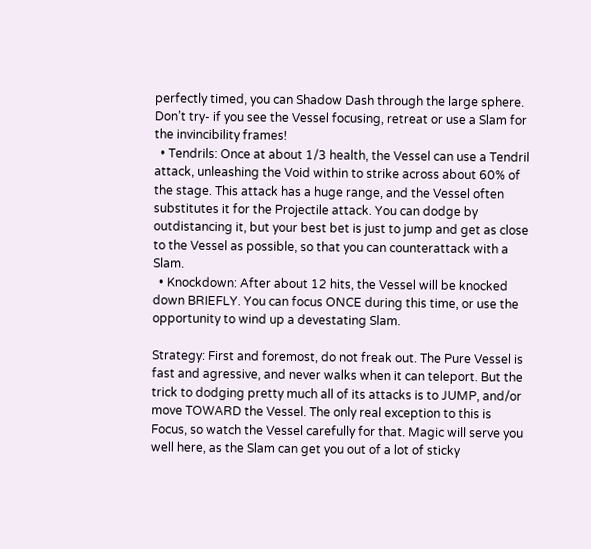perfectly timed, you can Shadow Dash through the large sphere. Don’t try- if you see the Vessel focusing, retreat or use a Slam for the invincibility frames!
  • Tendrils: Once at about 1/3 health, the Vessel can use a Tendril attack, unleashing the Void within to strike across about 60% of the stage. This attack has a huge range, and the Vessel often substitutes it for the Projectile attack. You can dodge by outdistancing it, but your best bet is just to jump and get as close to the Vessel as possible, so that you can counterattack with a Slam.
  • Knockdown: After about 12 hits, the Vessel will be knocked down BRIEFLY. You can focus ONCE during this time, or use the opportunity to wind up a devestating Slam.

Strategy: First and foremost, do not freak out. The Pure Vessel is fast and agressive, and never walks when it can teleport. But the trick to dodging pretty much all of its attacks is to JUMP, and/or move TOWARD the Vessel. The only real exception to this is Focus, so watch the Vessel carefully for that. Magic will serve you well here, as the Slam can get you out of a lot of sticky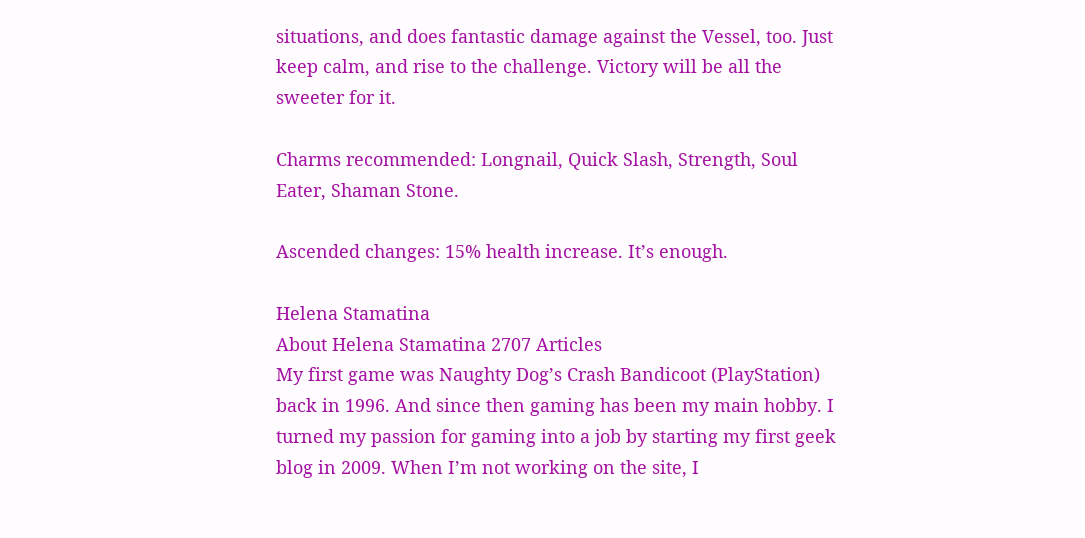situations, and does fantastic damage against the Vessel, too. Just keep calm, and rise to the challenge. Victory will be all the sweeter for it.

Charms recommended: Longnail, Quick Slash, Strength, Soul Eater, Shaman Stone.

Ascended changes: 15% health increase. It’s enough.

Helena Stamatina
About Helena Stamatina 2707 Articles
My first game was Naughty Dog’s Crash Bandicoot (PlayStation) back in 1996. And since then gaming has been my main hobby. I turned my passion for gaming into a job by starting my first geek blog in 2009. When I’m not working on the site, I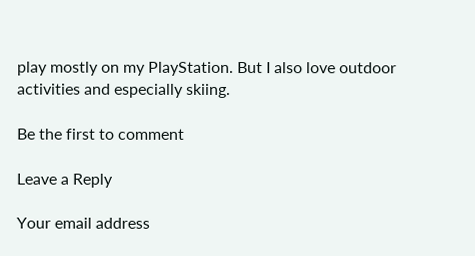play mostly on my PlayStation. But I also love outdoor activities and especially skiing.

Be the first to comment

Leave a Reply

Your email address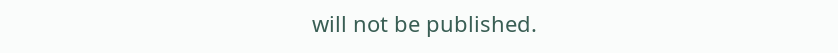will not be published.